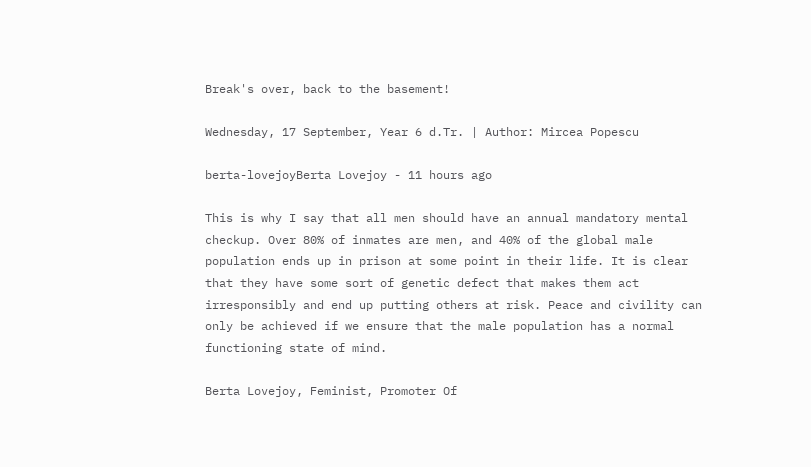Break's over, back to the basement!

Wednesday, 17 September, Year 6 d.Tr. | Author: Mircea Popescu

berta-lovejoyBerta Lovejoy - 11 hours ago

This is why I say that all men should have an annual mandatory mental checkup. Over 80% of inmates are men, and 40% of the global male population ends up in prison at some point in their life. It is clear that they have some sort of genetic defect that makes them act irresponsibly and end up putting others at risk. Peace and civility can only be achieved if we ensure that the male population has a normal functioning state of mind.

Berta Lovejoy, Feminist, Promoter Of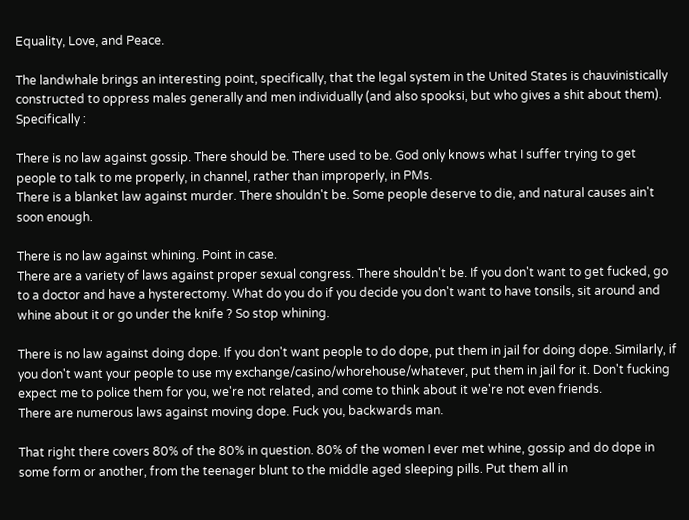Equality, Love, and Peace.

The landwhale brings an interesting point, specifically, that the legal system in the United States is chauvinistically constructed to oppress males generally and men individually (and also spooksi, but who gives a shit about them). Specifically :

There is no law against gossip. There should be. There used to be. God only knows what I suffer trying to get people to talk to me properly, in channel, rather than improperly, in PMs.
There is a blanket law against murder. There shouldn't be. Some people deserve to die, and natural causes ain't soon enough.

There is no law against whining. Point in case.
There are a variety of laws against proper sexual congress. There shouldn't be. If you don't want to get fucked, go to a doctor and have a hysterectomy. What do you do if you decide you don't want to have tonsils, sit around and whine about it or go under the knife ? So stop whining.

There is no law against doing dope. If you don't want people to do dope, put them in jail for doing dope. Similarly, if you don't want your people to use my exchange/casino/whorehouse/whatever, put them in jail for it. Don't fucking expect me to police them for you, we're not related, and come to think about it we're not even friends.
There are numerous laws against moving dope. Fuck you, backwards man.

That right there covers 80% of the 80% in question. 80% of the women I ever met whine, gossip and do dope in some form or another, from the teenager blunt to the middle aged sleeping pills. Put them all in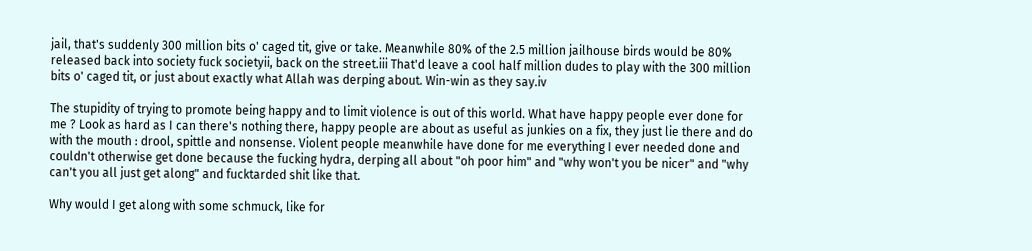jail, that's suddenly 300 million bits o' caged tit, give or take. Meanwhile 80% of the 2.5 million jailhouse birds would be 80% released back into society fuck societyii, back on the street.iii That'd leave a cool half million dudes to play with the 300 million bits o' caged tit, or just about exactly what Allah was derping about. Win-win as they say.iv

The stupidity of trying to promote being happy and to limit violence is out of this world. What have happy people ever done for me ? Look as hard as I can there's nothing there, happy people are about as useful as junkies on a fix, they just lie there and do with the mouth : drool, spittle and nonsense. Violent people meanwhile have done for me everything I ever needed done and couldn't otherwise get done because the fucking hydra, derping all about "oh poor him" and "why won't you be nicer" and "why can't you all just get along" and fucktarded shit like that.

Why would I get along with some schmuck, like for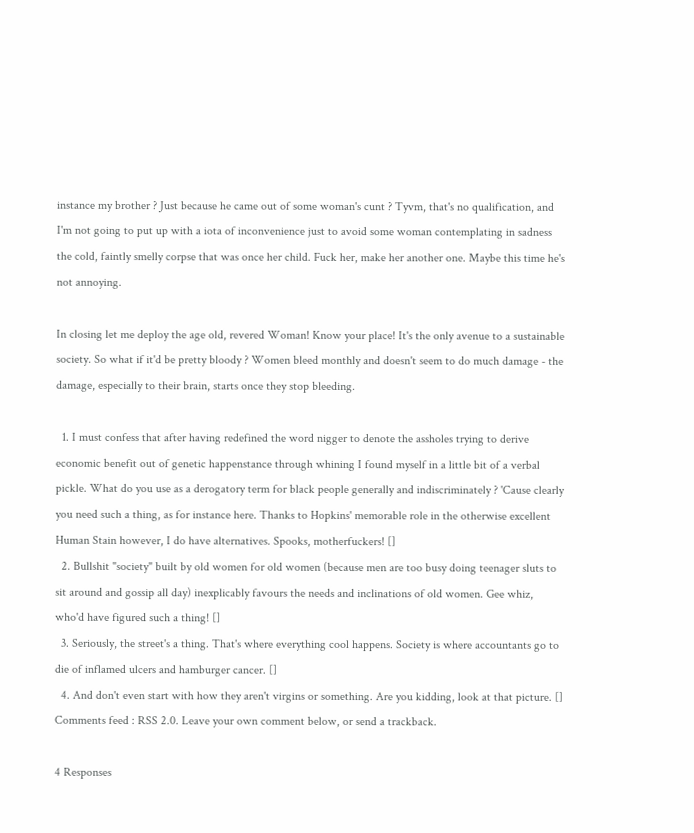instance my brother ? Just because he came out of some woman's cunt ? Tyvm, that's no qualification, and I'm not going to put up with a iota of inconvenience just to avoid some woman contemplating in sadness the cold, faintly smelly corpse that was once her child. Fuck her, make her another one. Maybe this time he's not annoying.

In closing let me deploy the age old, revered Woman! Know your place! It's the only avenue to a sustainable society. So what if it'd be pretty bloody ? Women bleed monthly and doesn't seem to do much damage - the damage, especially to their brain, starts once they stop bleeding.

  1. I must confess that after having redefined the word nigger to denote the assholes trying to derive economic benefit out of genetic happenstance through whining I found myself in a little bit of a verbal pickle. What do you use as a derogatory term for black people generally and indiscriminately ? 'Cause clearly you need such a thing, as for instance here. Thanks to Hopkins' memorable role in the otherwise excellent Human Stain however, I do have alternatives. Spooks, motherfuckers! []
  2. Bullshit "society" built by old women for old women (because men are too busy doing teenager sluts to sit around and gossip all day) inexplicably favours the needs and inclinations of old women. Gee whiz, who'd have figured such a thing! []
  3. Seriously, the street's a thing. That's where everything cool happens. Society is where accountants go to die of inflamed ulcers and hamburger cancer. []
  4. And don't even start with how they aren't virgins or something. Are you kidding, look at that picture. []
Comments feed : RSS 2.0. Leave your own comment below, or send a trackback.

4 Responses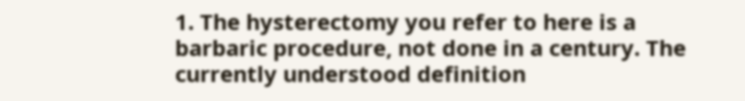1. The hysterectomy you refer to here is a barbaric procedure, not done in a century. The currently understood definition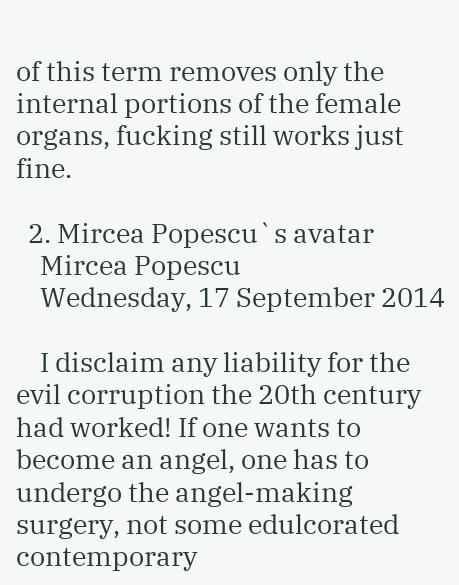of this term removes only the internal portions of the female organs, fucking still works just fine.

  2. Mircea Popescu`s avatar
    Mircea Popescu
    Wednesday, 17 September 2014

    I disclaim any liability for the evil corruption the 20th century had worked! If one wants to become an angel, one has to undergo the angel-making surgery, not some edulcorated contemporary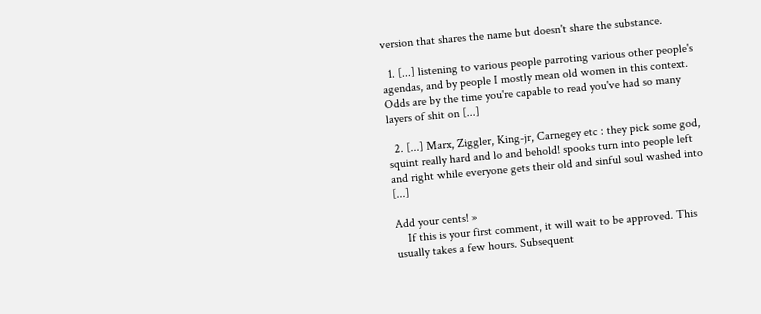version that shares the name but doesn't share the substance.

  1. [...] listening to various people parroting various other people's agendas, and by people I mostly mean old women in this context. Odds are by the time you're capable to read you've had so many layers of shit on [...]

  2. [...] Marx, Ziggler, King-jr, Carnegey etc : they pick some god, squint really hard and lo and behold! spooks turn into people left and right while everyone gets their old and sinful soul washed into [...]

Add your cents! »
    If this is your first comment, it will wait to be approved. This usually takes a few hours. Subsequent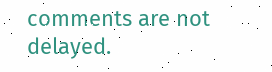comments are not delayed.